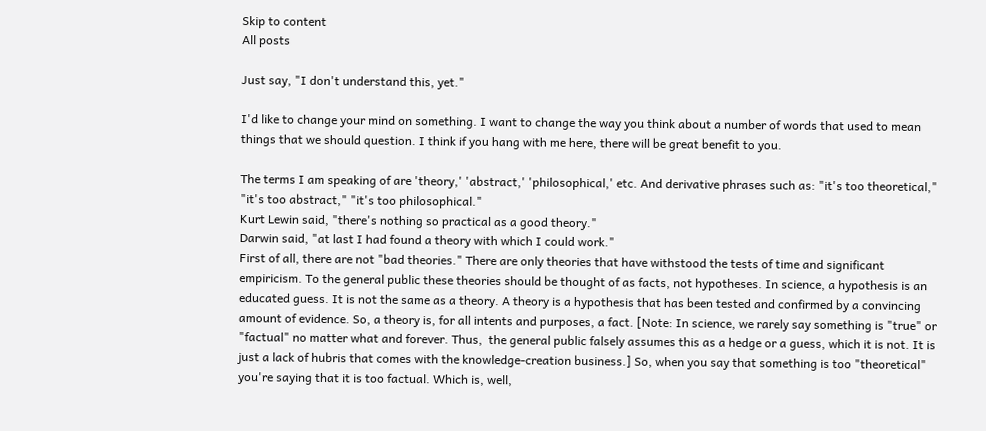Skip to content
All posts

Just say, "I don't understand this, yet."

I'd like to change your mind on something. I want to change the way you think about a number of words that used to mean things that we should question. I think if you hang with me here, there will be great benefit to you.

The terms I am speaking of are 'theory,' 'abstract,' 'philosophical,' etc. And derivative phrases such as: "it's too theoretical," "it's too abstract," "it's too philosophical."
Kurt Lewin said, "there's nothing so practical as a good theory."
Darwin said, "at last I had found a theory with which I could work."
First of all, there are not "bad theories." There are only theories that have withstood the tests of time and significant empiricism. To the general public these theories should be thought of as facts, not hypotheses. In science, a hypothesis is an educated guess. It is not the same as a theory. A theory is a hypothesis that has been tested and confirmed by a convincing amount of evidence. So, a theory is, for all intents and purposes, a fact. [Note: In science, we rarely say something is "true" or "factual" no matter what and forever. Thus,  the general public falsely assumes this as a hedge or a guess, which it is not. It is just a lack of hubris that comes with the knowledge-creation business.] So, when you say that something is too "theoretical" you're saying that it is too factual. Which is, well,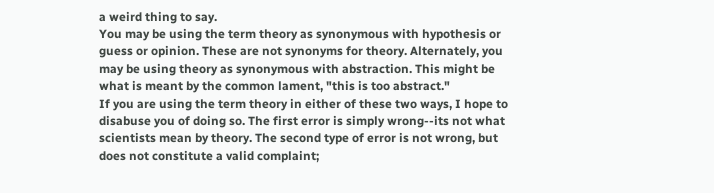a weird thing to say.
You may be using the term theory as synonymous with hypothesis or guess or opinion. These are not synonyms for theory. Alternately, you may be using theory as synonymous with abstraction. This might be what is meant by the common lament, "this is too abstract."
If you are using the term theory in either of these two ways, I hope to disabuse you of doing so. The first error is simply wrong--its not what scientists mean by theory. The second type of error is not wrong, but does not constitute a valid complaint;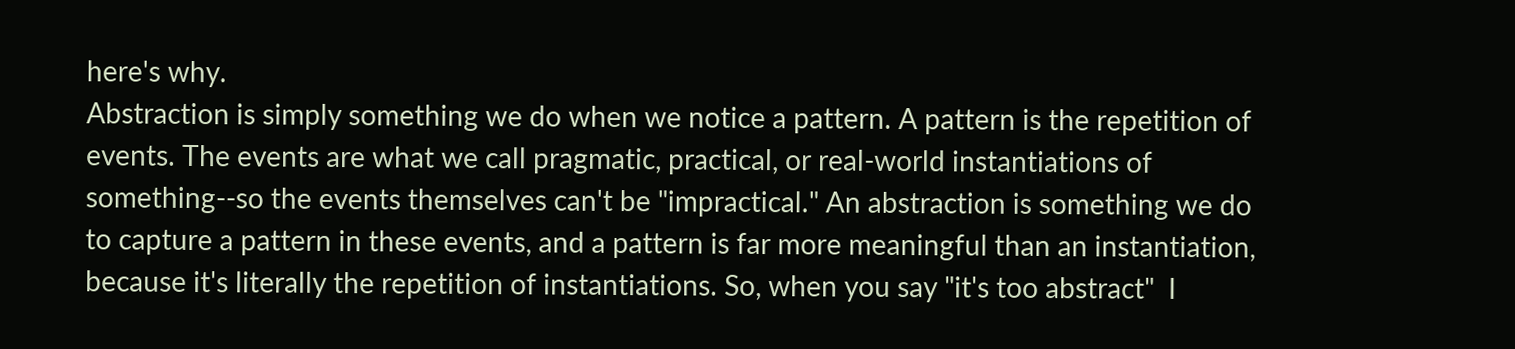here's why.
Abstraction is simply something we do when we notice a pattern. A pattern is the repetition of events. The events are what we call pragmatic, practical, or real-world instantiations of something--so the events themselves can't be "impractical." An abstraction is something we do to capture a pattern in these events, and a pattern is far more meaningful than an instantiation, because it's literally the repetition of instantiations. So, when you say "it's too abstract"  I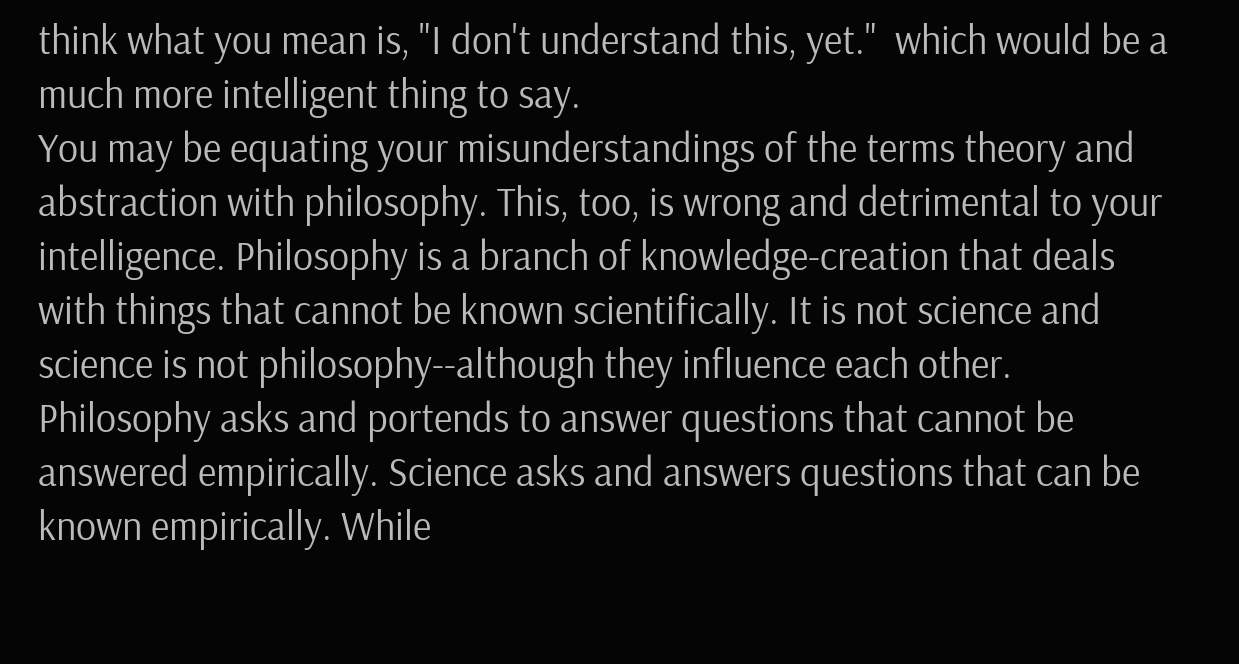think what you mean is, "I don't understand this, yet."  which would be a much more intelligent thing to say.
You may be equating your misunderstandings of the terms theory and abstraction with philosophy. This, too, is wrong and detrimental to your intelligence. Philosophy is a branch of knowledge-creation that deals with things that cannot be known scientifically. It is not science and science is not philosophy--although they influence each other. Philosophy asks and portends to answer questions that cannot be answered empirically. Science asks and answers questions that can be known empirically. While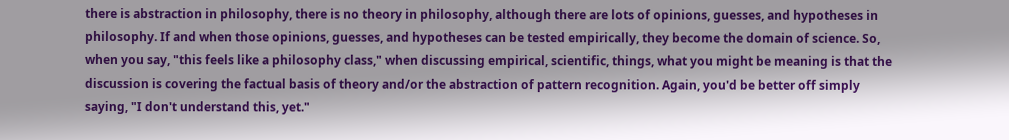there is abstraction in philosophy, there is no theory in philosophy, although there are lots of opinions, guesses, and hypotheses in philosophy. If and when those opinions, guesses, and hypotheses can be tested empirically, they become the domain of science. So, when you say, "this feels like a philosophy class," when discussing empirical, scientific, things, what you might be meaning is that the discussion is covering the factual basis of theory and/or the abstraction of pattern recognition. Again, you'd be better off simply saying, "I don't understand this, yet."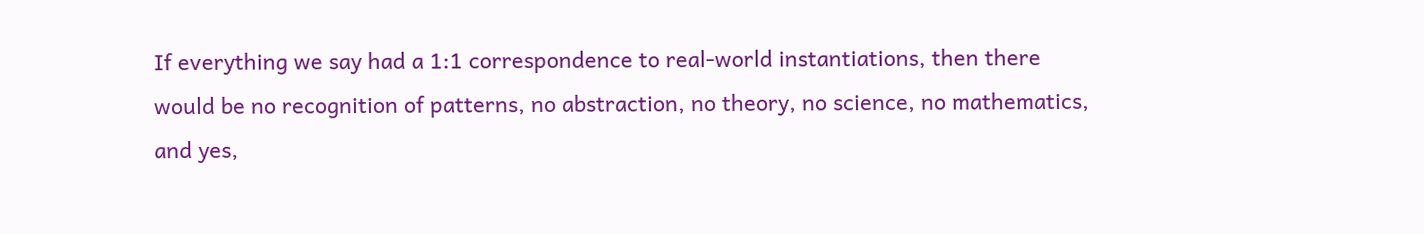If everything we say had a 1:1 correspondence to real-world instantiations, then there would be no recognition of patterns, no abstraction, no theory, no science, no mathematics, and yes,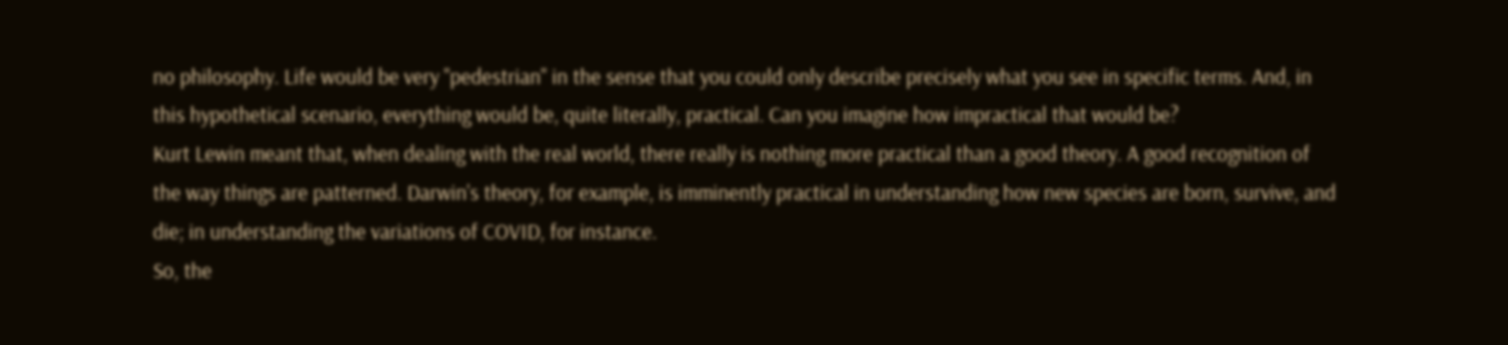no philosophy. Life would be very "pedestrian" in the sense that you could only describe precisely what you see in specific terms. And, in this hypothetical scenario, everything would be, quite literally, practical. Can you imagine how impractical that would be?
Kurt Lewin meant that, when dealing with the real world, there really is nothing more practical than a good theory. A good recognition of the way things are patterned. Darwin's theory, for example, is imminently practical in understanding how new species are born, survive, and die; in understanding the variations of COVID, for instance.
So, the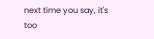next time you say, it's too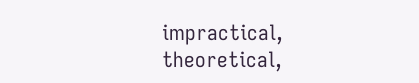impractical, theoretical,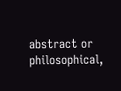abstract or philosophical,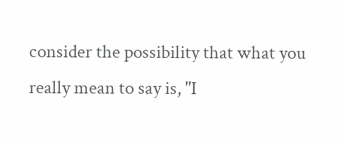consider the possibility that what you really mean to say is, "I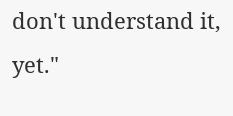don't understand it, yet."